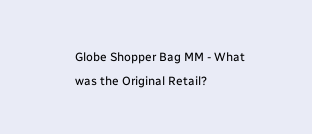Globe Shopper Bag MM - What was the Original Retail?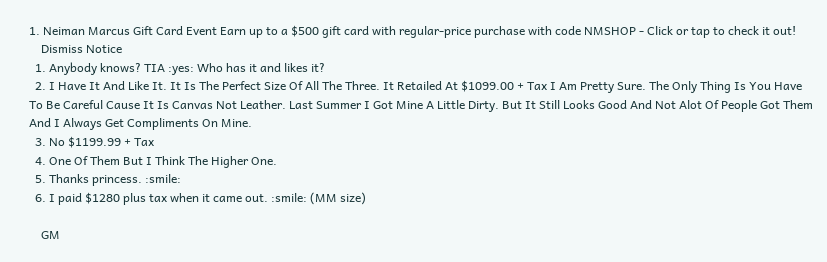1. Neiman Marcus Gift Card Event Earn up to a $500 gift card with regular-price purchase with code NMSHOP - Click or tap to check it out!
    Dismiss Notice
  1. Anybody knows? TIA :yes: Who has it and likes it?
  2. I Have It And Like It. It Is The Perfect Size Of All The Three. It Retailed At $1099.00 + Tax I Am Pretty Sure. The Only Thing Is You Have To Be Careful Cause It Is Canvas Not Leather. Last Summer I Got Mine A Little Dirty. But It Still Looks Good And Not Alot Of People Got Them And I Always Get Compliments On Mine.
  3. No $1199.99 + Tax
  4. One Of Them But I Think The Higher One.
  5. Thanks princess. :smile:
  6. I paid $1280 plus tax when it came out. :smile: (MM size)

    GM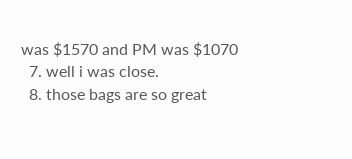was $1570 and PM was $1070
  7. well i was close.
  8. those bags are so great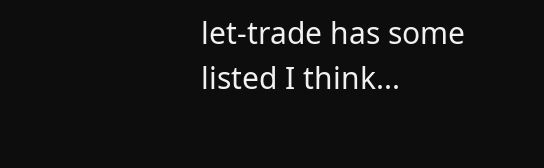let-trade has some listed I think...